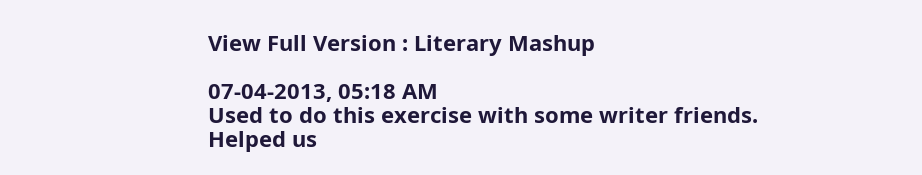View Full Version : Literary Mashup

07-04-2013, 05:18 AM
Used to do this exercise with some writer friends. Helped us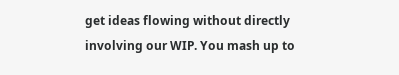get ideas flowing without directly involving our WIP. You mash up to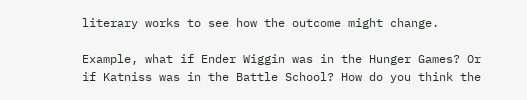literary works to see how the outcome might change.

Example, what if Ender Wiggin was in the Hunger Games? Or if Katniss was in the Battle School? How do you think the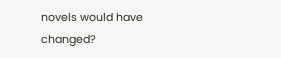novels would have changed?